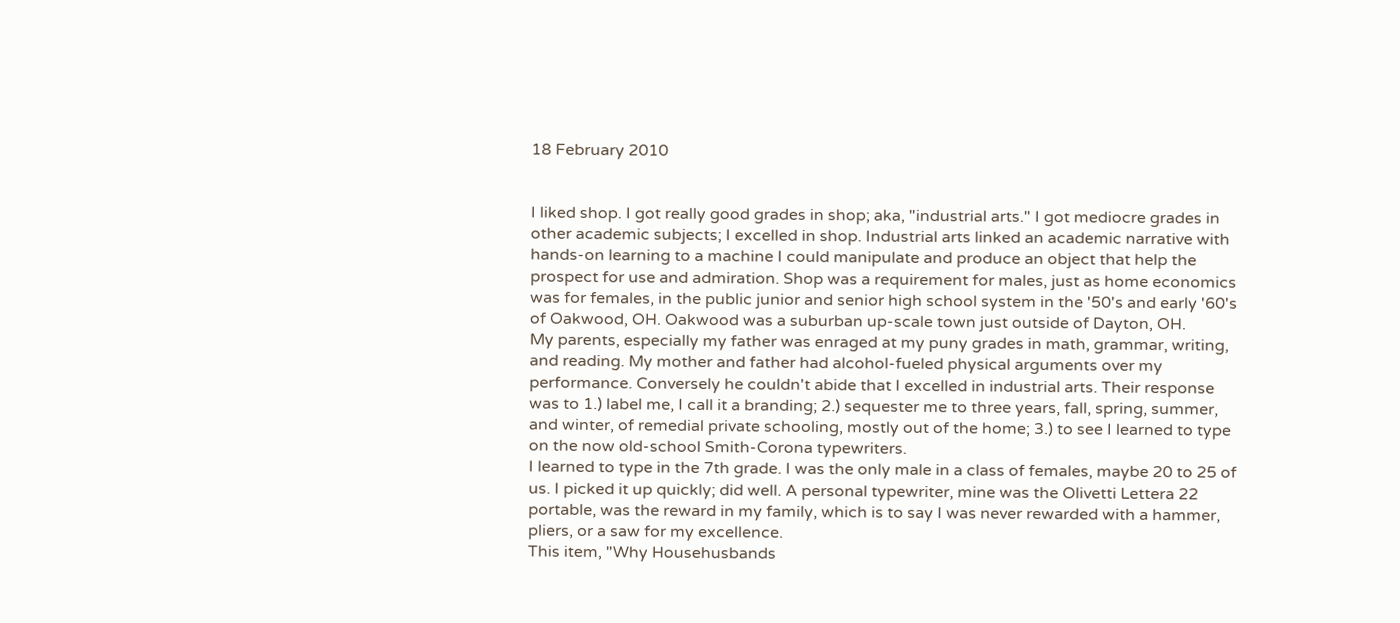18 February 2010


I liked shop. I got really good grades in shop; aka, "industrial arts." I got mediocre grades in other academic subjects; I excelled in shop. Industrial arts linked an academic narrative with hands-on learning to a machine I could manipulate and produce an object that help the prospect for use and admiration. Shop was a requirement for males, just as home economics was for females, in the public junior and senior high school system in the '50's and early '60's of Oakwood, OH. Oakwood was a suburban up-scale town just outside of Dayton, OH.
My parents, especially my father was enraged at my puny grades in math, grammar, writing, and reading. My mother and father had alcohol-fueled physical arguments over my performance. Conversely he couldn't abide that I excelled in industrial arts. Their response was to 1.) label me, I call it a branding; 2.) sequester me to three years, fall, spring, summer, and winter, of remedial private schooling, mostly out of the home; 3.) to see I learned to type on the now old-school Smith-Corona typewriters.
I learned to type in the 7th grade. I was the only male in a class of females, maybe 20 to 25 of us. I picked it up quickly; did well. A personal typewriter, mine was the Olivetti Lettera 22 portable, was the reward in my family, which is to say I was never rewarded with a hammer, pliers, or a saw for my excellence.
This item, "Why Househusbands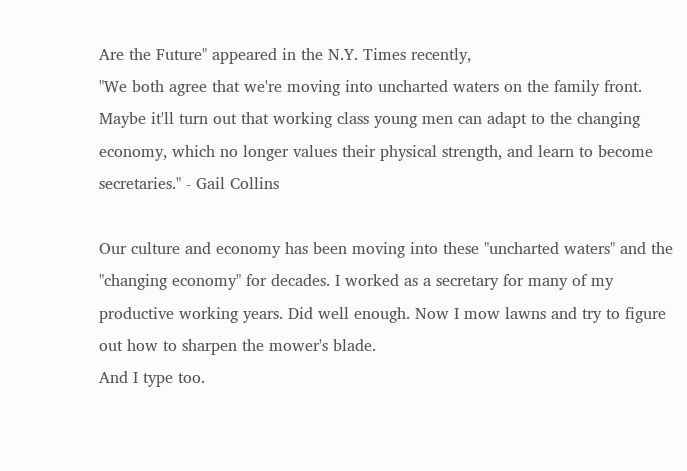Are the Future" appeared in the N.Y. Times recently,
"We both agree that we're moving into uncharted waters on the family front. Maybe it'll turn out that working class young men can adapt to the changing economy, which no longer values their physical strength, and learn to become secretaries." - Gail Collins

Our culture and economy has been moving into these "uncharted waters" and the "changing economy" for decades. I worked as a secretary for many of my productive working years. Did well enough. Now I mow lawns and try to figure out how to sharpen the mower's blade.
And I type too.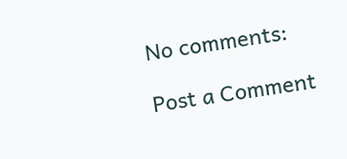No comments:

Post a Comment